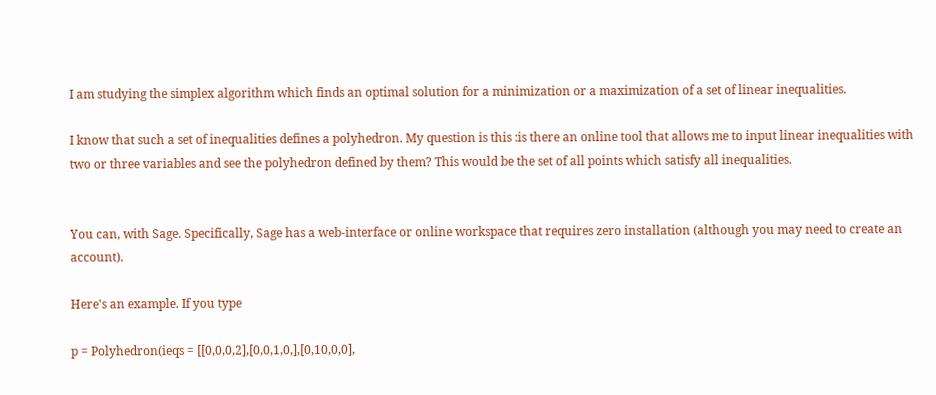I am studying the simplex algorithm which finds an optimal solution for a minimization or a maximization of a set of linear inequalities.

I know that such a set of inequalities defines a polyhedron. My question is this :is there an online tool that allows me to input linear inequalities with two or three variables and see the polyhedron defined by them? This would be the set of all points which satisfy all inequalities.


You can, with Sage. Specifically, Sage has a web-interface or online workspace that requires zero installation (although you may need to create an account).

Here's an example. If you type

p = Polyhedron(ieqs = [[0,0,0,2],[0,0,1,0,],[0,10,0,0],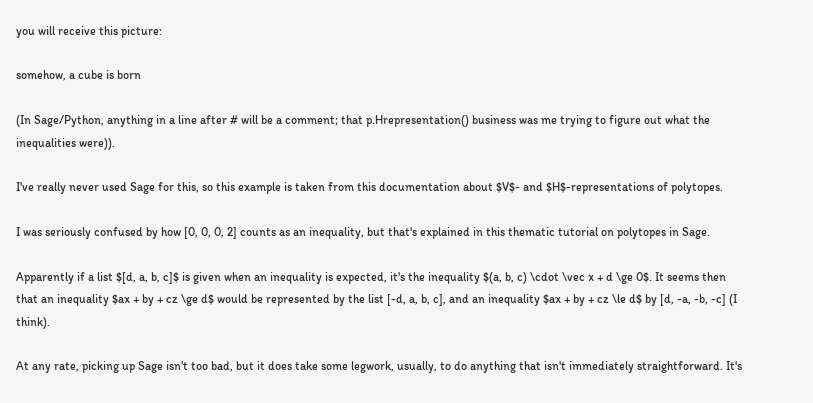you will receive this picture:

somehow, a cube is born

(In Sage/Python, anything in a line after # will be a comment; that p.Hrepresentation() business was me trying to figure out what the inequalities were)).

I've really never used Sage for this, so this example is taken from this documentation about $V$- and $H$-representations of polytopes.

I was seriously confused by how [0, 0, 0, 2] counts as an inequality, but that's explained in this thematic tutorial on polytopes in Sage.

Apparently if a list $[d, a, b, c]$ is given when an inequality is expected, it's the inequality $(a, b, c) \cdot \vec x + d \ge 0$. It seems then that an inequality $ax + by + cz \ge d$ would be represented by the list [-d, a, b, c], and an inequality $ax + by + cz \le d$ by [d, -a, -b, -c] (I think).

At any rate, picking up Sage isn't too bad, but it does take some legwork, usually, to do anything that isn't immediately straightforward. It's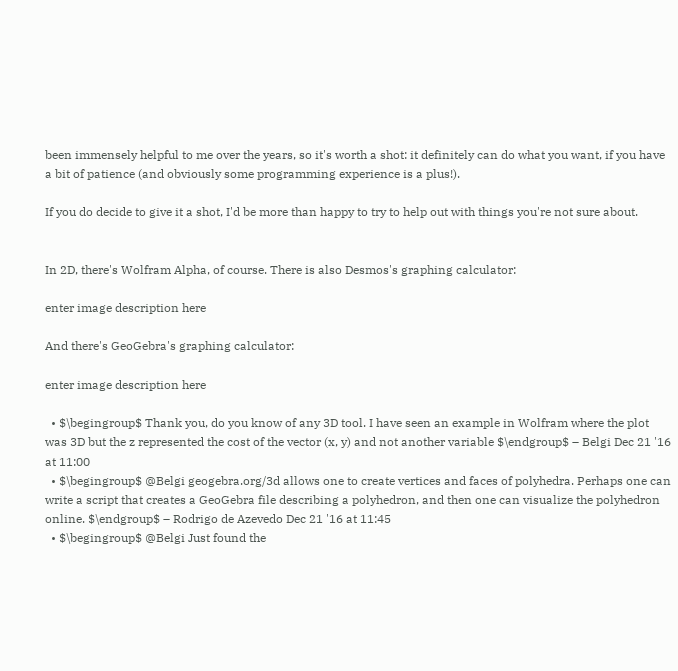been immensely helpful to me over the years, so it's worth a shot: it definitely can do what you want, if you have a bit of patience (and obviously some programming experience is a plus!).

If you do decide to give it a shot, I'd be more than happy to try to help out with things you're not sure about.


In 2D, there's Wolfram Alpha, of course. There is also Desmos's graphing calculator:

enter image description here

And there's GeoGebra's graphing calculator:

enter image description here

  • $\begingroup$ Thank you, do you know of any 3D tool. I have seen an example in Wolfram where the plot was 3D but the z represented the cost of the vector (x, y) and not another variable $\endgroup$ – Belgi Dec 21 '16 at 11:00
  • $\begingroup$ @Belgi geogebra.org/3d allows one to create vertices and faces of polyhedra. Perhaps one can write a script that creates a GeoGebra file describing a polyhedron, and then one can visualize the polyhedron online. $\endgroup$ – Rodrigo de Azevedo Dec 21 '16 at 11:45
  • $\begingroup$ @Belgi Just found the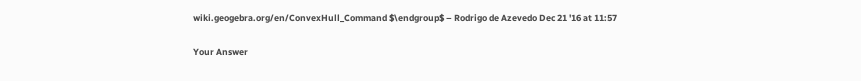wiki.geogebra.org/en/ConvexHull_Command $\endgroup$ – Rodrigo de Azevedo Dec 21 '16 at 11:57

Your Answer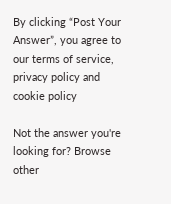By clicking “Post Your Answer”, you agree to our terms of service, privacy policy and cookie policy

Not the answer you're looking for? Browse other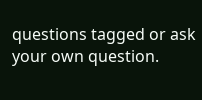questions tagged or ask your own question.